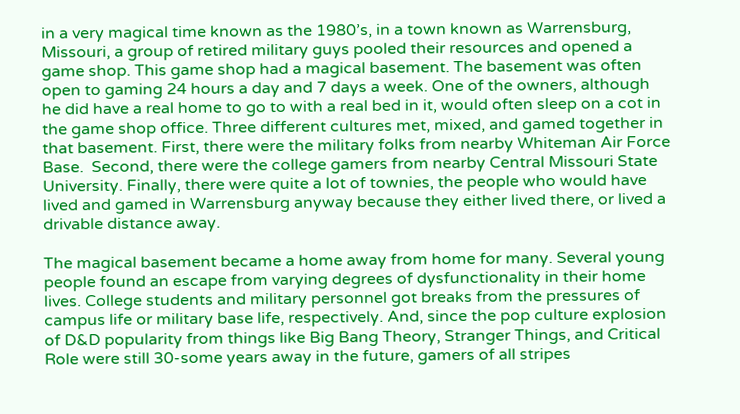in a very magical time known as the 1980’s, in a town known as Warrensburg, Missouri, a group of retired military guys pooled their resources and opened a game shop. This game shop had a magical basement. The basement was often open to gaming 24 hours a day and 7 days a week. One of the owners, although he did have a real home to go to with a real bed in it, would often sleep on a cot in the game shop office. Three different cultures met, mixed, and gamed together in that basement. First, there were the military folks from nearby Whiteman Air Force Base.  Second, there were the college gamers from nearby Central Missouri State University. Finally, there were quite a lot of townies, the people who would have lived and gamed in Warrensburg anyway because they either lived there, or lived a drivable distance away.

The magical basement became a home away from home for many. Several young people found an escape from varying degrees of dysfunctionality in their home lives. College students and military personnel got breaks from the pressures of campus life or military base life, respectively. And, since the pop culture explosion of D&D popularity from things like Big Bang Theory, Stranger Things, and Critical Role were still 30-some years away in the future, gamers of all stripes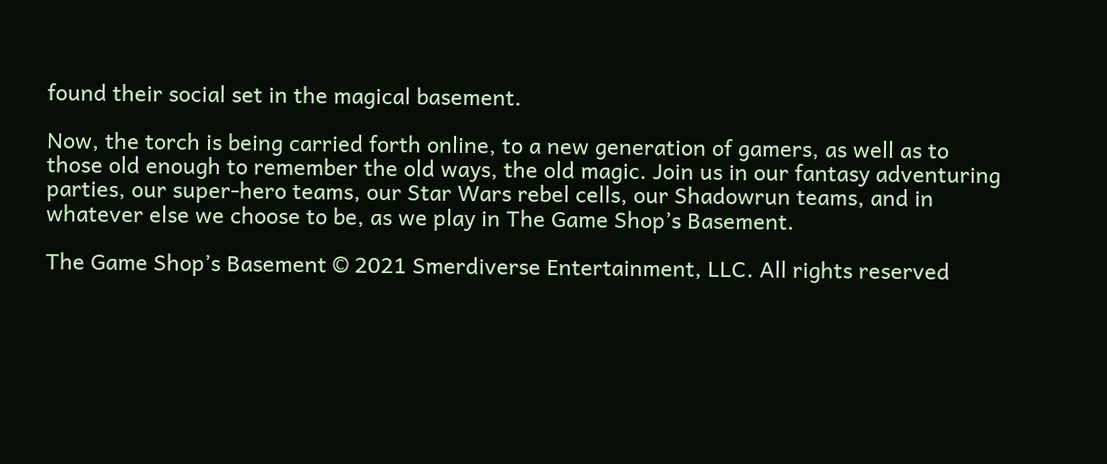found their social set in the magical basement.

Now, the torch is being carried forth online, to a new generation of gamers, as well as to those old enough to remember the old ways, the old magic. Join us in our fantasy adventuring parties, our super-hero teams, our Star Wars rebel cells, our Shadowrun teams, and in whatever else we choose to be, as we play in The Game Shop’s Basement.

The Game Shop’s Basement © 2021 Smerdiverse Entertainment, LLC. All rights reserved